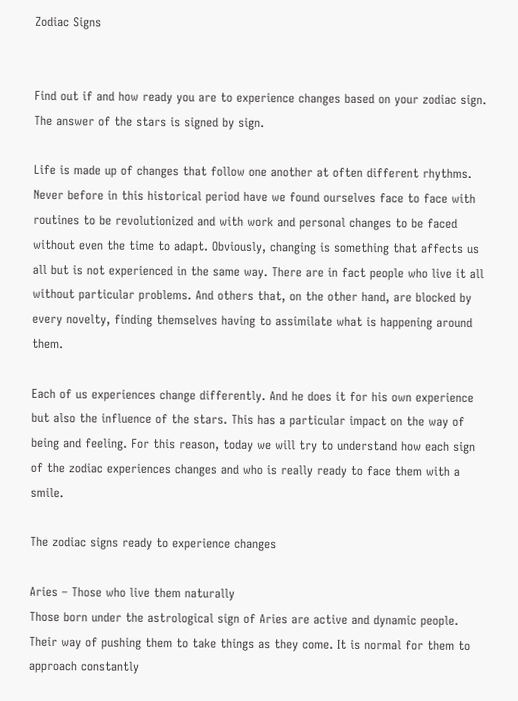Zodiac Signs


Find out if and how ready you are to experience changes based on your zodiac sign. The answer of the stars is signed by sign.

Life is made up of changes that follow one another at often different rhythms. Never before in this historical period have we found ourselves face to face with routines to be revolutionized and with work and personal changes to be faced without even the time to adapt. Obviously, changing is something that affects us all but is not experienced in the same way. There are in fact people who live it all without particular problems. And others that, on the other hand, are blocked by every novelty, finding themselves having to assimilate what is happening around them.

Each of us experiences change differently. And he does it for his own experience but also the influence of the stars. This has a particular impact on the way of being and feeling. For this reason, today we will try to understand how each sign of the zodiac experiences changes and who is really ready to face them with a smile.

The zodiac signs ready to experience changes

Aries – Those who live them naturally
Those born under the astrological sign of Aries are active and dynamic people. Their way of pushing them to take things as they come. It is normal for them to approach constantly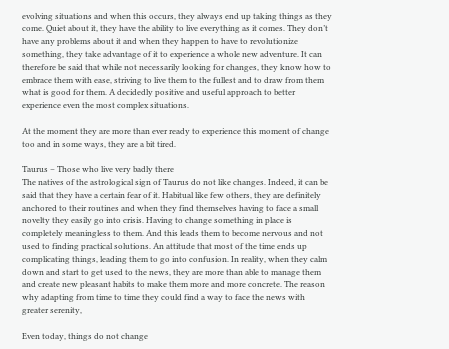evolving situations and when this occurs, they always end up taking things as they come. Quiet about it, they have the ability to live everything as it comes. They don’t have any problems about it and when they happen to have to revolutionize something, they take advantage of it to experience a whole new adventure. It can therefore be said that while not necessarily looking for changes, they know how to embrace them with ease, striving to live them to the fullest and to draw from them what is good for them. A decidedly positive and useful approach to better experience even the most complex situations.

At the moment they are more than ever ready to experience this moment of change too and in some ways, they are a bit tired.

Taurus – Those who live very badly there
The natives of the astrological sign of Taurus do not like changes. Indeed, it can be said that they have a certain fear of it. Habitual like few others, they are definitely anchored to their routines and when they find themselves having to face a small novelty they easily go into crisis. Having to change something in place is completely meaningless to them. And this leads them to become nervous and not used to finding practical solutions. An attitude that most of the time ends up complicating things, leading them to go into confusion. In reality, when they calm down and start to get used to the news, they are more than able to manage them and create new pleasant habits to make them more and more concrete. The reason why adapting from time to time they could find a way to face the news with greater serenity,

Even today, things do not change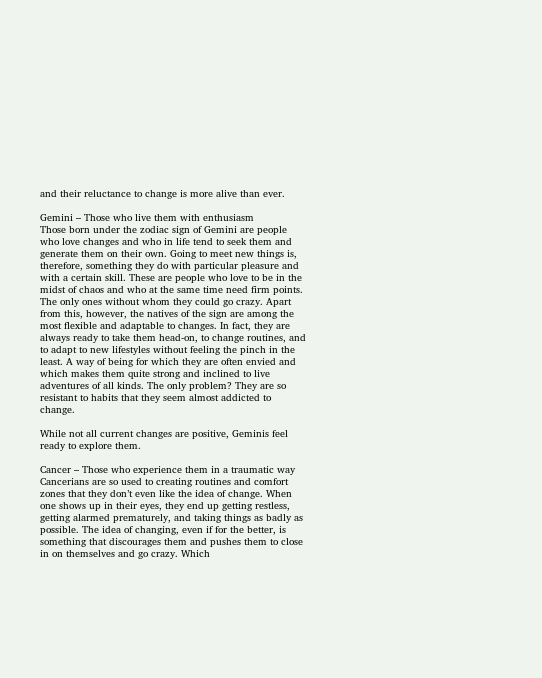and their reluctance to change is more alive than ever.

Gemini – Those who live them with enthusiasm
Those born under the zodiac sign of Gemini are people who love changes and who in life tend to seek them and generate them on their own. Going to meet new things is, therefore, something they do with particular pleasure and with a certain skill. These are people who love to be in the midst of chaos and who at the same time need firm points. The only ones without whom they could go crazy. Apart from this, however, the natives of the sign are among the most flexible and adaptable to changes. In fact, they are always ready to take them head-on, to change routines, and to adapt to new lifestyles without feeling the pinch in the least. A way of being for which they are often envied and which makes them quite strong and inclined to live adventures of all kinds. The only problem? They are so resistant to habits that they seem almost addicted to change.

While not all current changes are positive, Geminis feel ready to explore them.

Cancer – Those who experience them in a traumatic way
Cancerians are so used to creating routines and comfort zones that they don’t even like the idea of change. When one shows up in their eyes, they end up getting restless, getting alarmed prematurely, and taking things as badly as possible. The idea of changing, even if for the better, is something that discourages them and pushes them to close in on themselves and go crazy. Which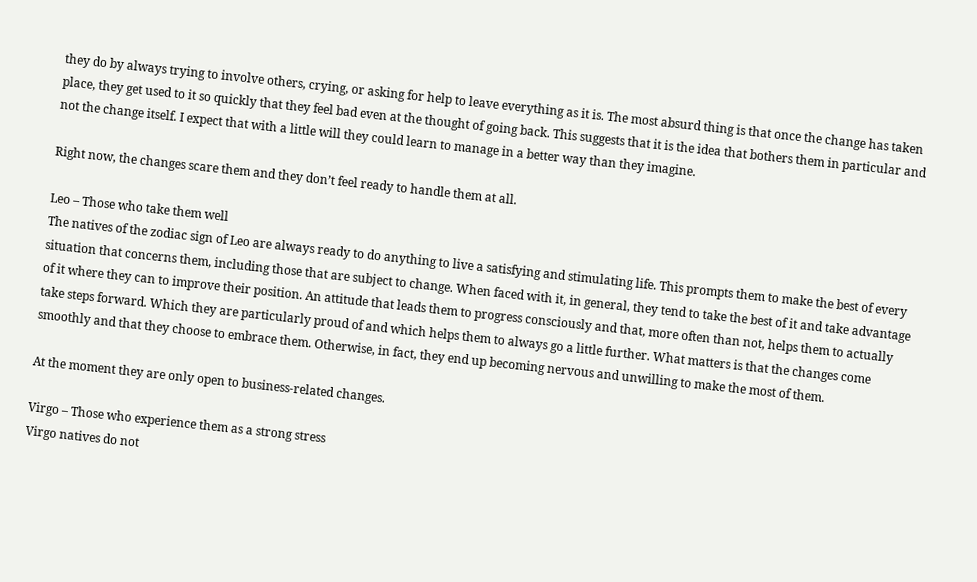they do by always trying to involve others, crying, or asking for help to leave everything as it is. The most absurd thing is that once the change has taken place, they get used to it so quickly that they feel bad even at the thought of going back. This suggests that it is the idea that bothers them in particular and not the change itself. I expect that with a little will they could learn to manage in a better way than they imagine.

Right now, the changes scare them and they don’t feel ready to handle them at all.

Leo – Those who take them well
The natives of the zodiac sign of Leo are always ready to do anything to live a satisfying and stimulating life. This prompts them to make the best of every situation that concerns them, including those that are subject to change. When faced with it, in general, they tend to take the best of it and take advantage of it where they can to improve their position. An attitude that leads them to progress consciously and that, more often than not, helps them to actually take steps forward. Which they are particularly proud of and which helps them to always go a little further. What matters is that the changes come smoothly and that they choose to embrace them. Otherwise, in fact, they end up becoming nervous and unwilling to make the most of them.

At the moment they are only open to business-related changes.

Virgo – Those who experience them as a strong stress
Virgo natives do not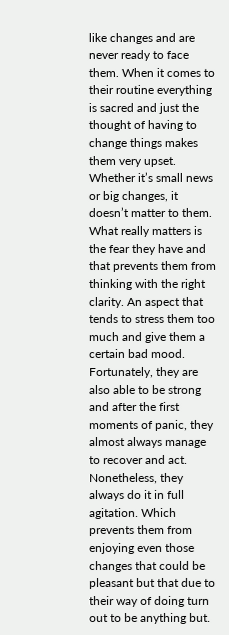like changes and are never ready to face them. When it comes to their routine everything is sacred and just the thought of having to change things makes them very upset. Whether it’s small news or big changes, it doesn’t matter to them. What really matters is the fear they have and that prevents them from thinking with the right clarity. An aspect that tends to stress them too much and give them a certain bad mood. Fortunately, they are also able to be strong and after the first moments of panic, they almost always manage to recover and act. Nonetheless, they always do it in full agitation. Which prevents them from enjoying even those changes that could be pleasant but that due to their way of doing turn out to be anything but.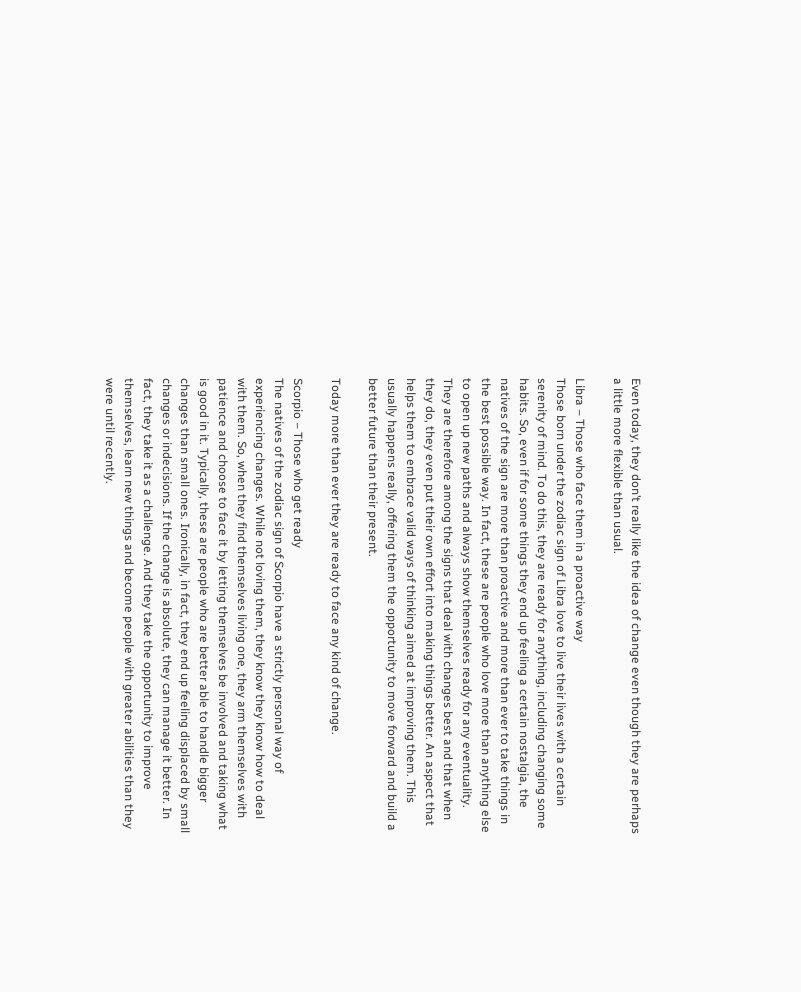Even today, they don’t really like the idea of change even though they are perhaps a little more flexible than usual.

Libra – Those who face them in a proactive way
Those born under the zodiac sign of Libra love to live their lives with a certain serenity of mind. To do this, they are ready for anything, including changing some habits. So, even if for some things they end up feeling a certain nostalgia, the natives of the sign are more than proactive and more than ever to take things in the best possible way. In fact, these are people who love more than anything else to open up new paths and always show themselves ready for any eventuality. They are therefore among the signs that deal with changes best and that when they do, they even put their own effort into making things better. An aspect that helps them to embrace valid ways of thinking aimed at improving them. This usually happens really, offering them the opportunity to move forward and build a better future than their present.

Today more than ever they are ready to face any kind of change.

Scorpio – Those who get ready
The natives of the zodiac sign of Scorpio have a strictly personal way of experiencing changes. While not loving them, they know they know how to deal with them. So, when they find themselves living one, they arm themselves with patience and choose to face it by letting themselves be involved and taking what is good in it. Typically, these are people who are better able to handle bigger changes than small ones. Ironically, in fact, they end up feeling displaced by small changes or indecisions. If the change is absolute, they can manage it better. In fact, they take it as a challenge. And they take the opportunity to improve themselves, learn new things and become people with greater abilities than they were until recently.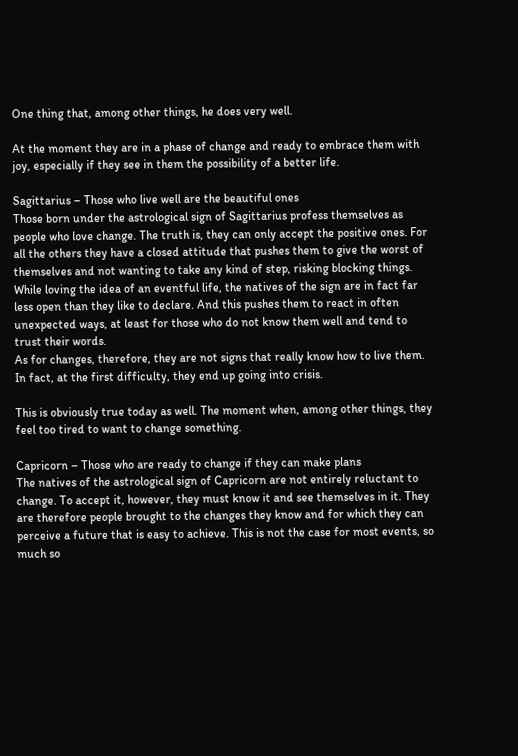One thing that, among other things, he does very well.

At the moment they are in a phase of change and ready to embrace them with joy, especially if they see in them the possibility of a better life.

Sagittarius – Those who live well are the beautiful ones
Those born under the astrological sign of Sagittarius profess themselves as people who love change. The truth is, they can only accept the positive ones. For all the others they have a closed attitude that pushes them to give the worst of themselves and not wanting to take any kind of step, risking blocking things. While loving the idea of an eventful life, the natives of the sign are in fact far less open than they like to declare. And this pushes them to react in often unexpected ways, at least for those who do not know them well and tend to trust their words.
As for changes, therefore, they are not signs that really know how to live them. In fact, at the first difficulty, they end up going into crisis.

This is obviously true today as well. The moment when, among other things, they feel too tired to want to change something.

Capricorn – Those who are ready to change if they can make plans
The natives of the astrological sign of Capricorn are not entirely reluctant to change. To accept it, however, they must know it and see themselves in it. They are therefore people brought to the changes they know and for which they can perceive a future that is easy to achieve. This is not the case for most events, so much so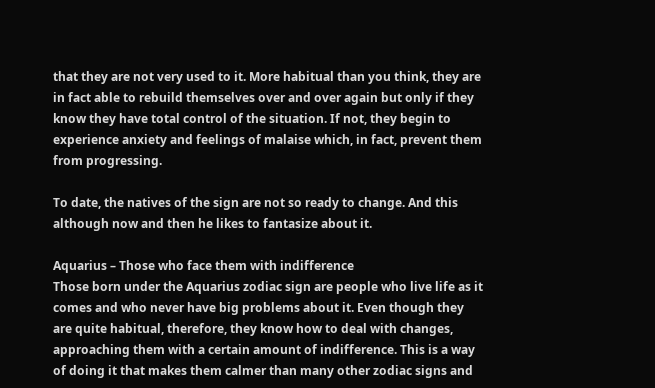that they are not very used to it. More habitual than you think, they are in fact able to rebuild themselves over and over again but only if they know they have total control of the situation. If not, they begin to experience anxiety and feelings of malaise which, in fact, prevent them from progressing.

To date, the natives of the sign are not so ready to change. And this although now and then he likes to fantasize about it.

Aquarius – Those who face them with indifference
Those born under the Aquarius zodiac sign are people who live life as it comes and who never have big problems about it. Even though they are quite habitual, therefore, they know how to deal with changes, approaching them with a certain amount of indifference. This is a way of doing it that makes them calmer than many other zodiac signs and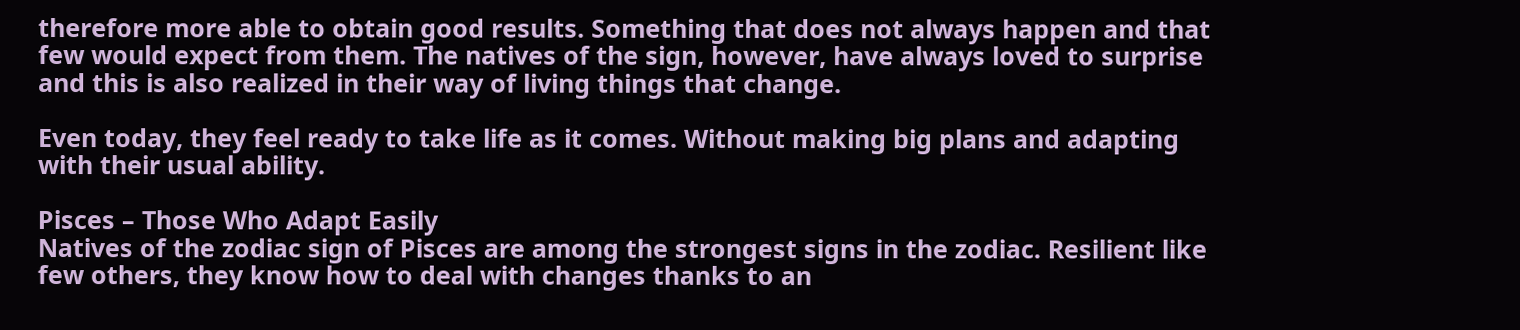therefore more able to obtain good results. Something that does not always happen and that few would expect from them. The natives of the sign, however, have always loved to surprise and this is also realized in their way of living things that change.

Even today, they feel ready to take life as it comes. Without making big plans and adapting with their usual ability.

Pisces – Those Who Adapt Easily
Natives of the zodiac sign of Pisces are among the strongest signs in the zodiac. Resilient like few others, they know how to deal with changes thanks to an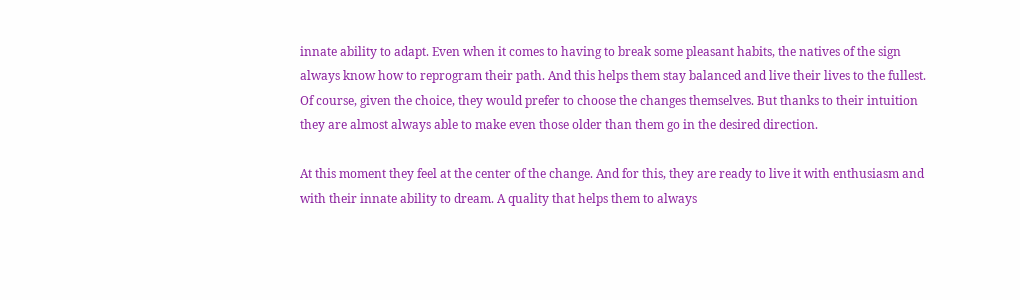innate ability to adapt. Even when it comes to having to break some pleasant habits, the natives of the sign always know how to reprogram their path. And this helps them stay balanced and live their lives to the fullest. Of course, given the choice, they would prefer to choose the changes themselves. But thanks to their intuition they are almost always able to make even those older than them go in the desired direction.

At this moment they feel at the center of the change. And for this, they are ready to live it with enthusiasm and with their innate ability to dream. A quality that helps them to always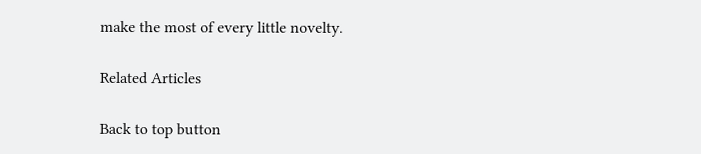make the most of every little novelty.

Related Articles

Back to top button